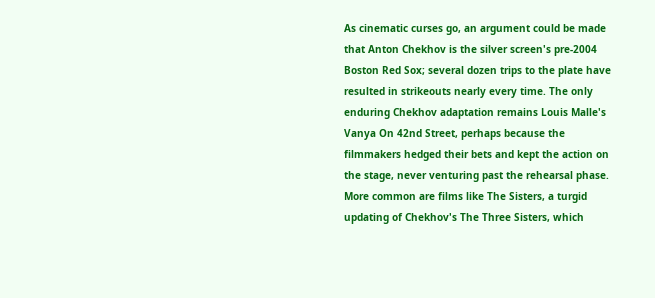As cinematic curses go, an argument could be made that Anton Chekhov is the silver screen's pre-2004 Boston Red Sox; several dozen trips to the plate have resulted in strikeouts nearly every time. The only enduring Chekhov adaptation remains Louis Malle's Vanya On 42nd Street, perhaps because the filmmakers hedged their bets and kept the action on the stage, never venturing past the rehearsal phase. More common are films like The Sisters, a turgid updating of Chekhov's The Three Sisters, which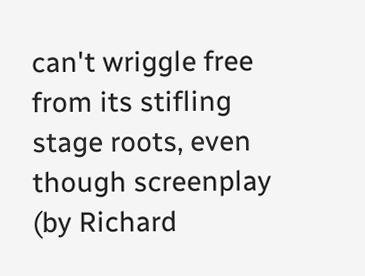can't wriggle free from its stifling stage roots, even though screenplay (by Richard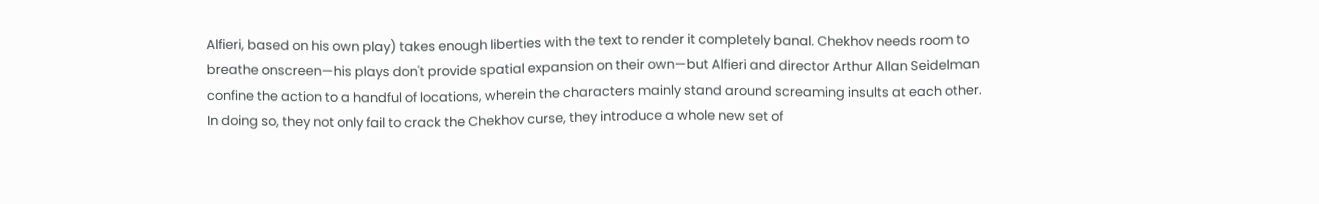Alfieri, based on his own play) takes enough liberties with the text to render it completely banal. Chekhov needs room to breathe onscreen—his plays don't provide spatial expansion on their own—but Alfieri and director Arthur Allan Seidelman confine the action to a handful of locations, wherein the characters mainly stand around screaming insults at each other. In doing so, they not only fail to crack the Chekhov curse, they introduce a whole new set of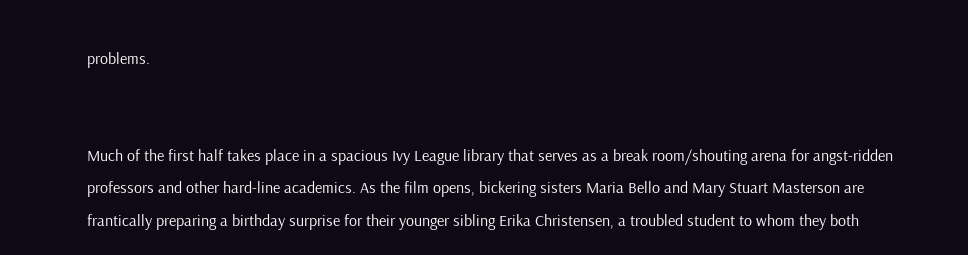problems.


Much of the first half takes place in a spacious Ivy League library that serves as a break room/shouting arena for angst-ridden professors and other hard-line academics. As the film opens, bickering sisters Maria Bello and Mary Stuart Masterson are frantically preparing a birthday surprise for their younger sibling Erika Christensen, a troubled student to whom they both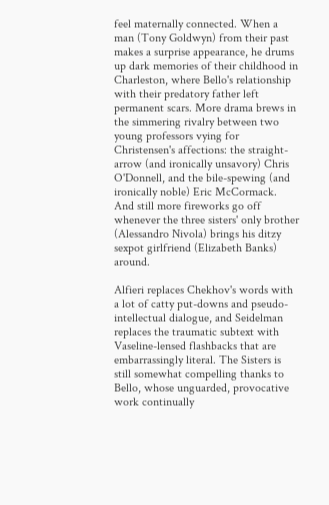feel maternally connected. When a man (Tony Goldwyn) from their past makes a surprise appearance, he drums up dark memories of their childhood in Charleston, where Bello's relationship with their predatory father left permanent scars. More drama brews in the simmering rivalry between two young professors vying for Christensen's affections: the straight-arrow (and ironically unsavory) Chris O'Donnell, and the bile-spewing (and ironically noble) Eric McCormack. And still more fireworks go off whenever the three sisters' only brother (Alessandro Nivola) brings his ditzy sexpot girlfriend (Elizabeth Banks) around.

Alfieri replaces Chekhov's words with a lot of catty put-downs and pseudo-intellectual dialogue, and Seidelman replaces the traumatic subtext with Vaseline-lensed flashbacks that are embarrassingly literal. The Sisters is still somewhat compelling thanks to Bello, whose unguarded, provocative work continually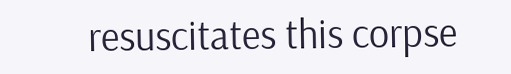resuscitates this corpse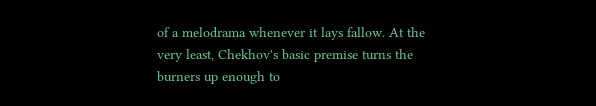of a melodrama whenever it lays fallow. At the very least, Chekhov's basic premise turns the burners up enough to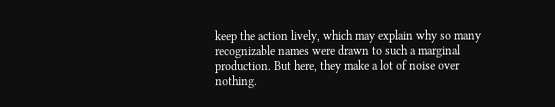keep the action lively, which may explain why so many recognizable names were drawn to such a marginal production. But here, they make a lot of noise over nothing.